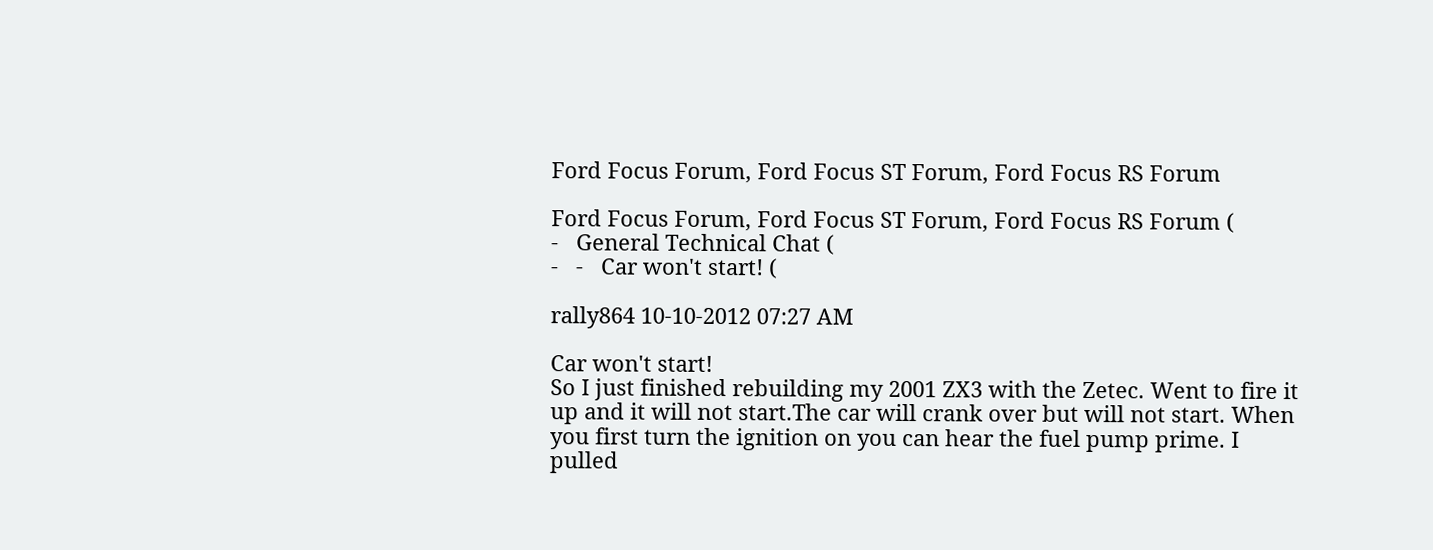Ford Focus Forum, Ford Focus ST Forum, Ford Focus RS Forum

Ford Focus Forum, Ford Focus ST Forum, Ford Focus RS Forum (
-   General Technical Chat (
-   -   Car won't start! (

rally864 10-10-2012 07:27 AM

Car won't start!
So I just finished rebuilding my 2001 ZX3 with the Zetec. Went to fire it up and it will not start.The car will crank over but will not start. When you first turn the ignition on you can hear the fuel pump prime. I pulled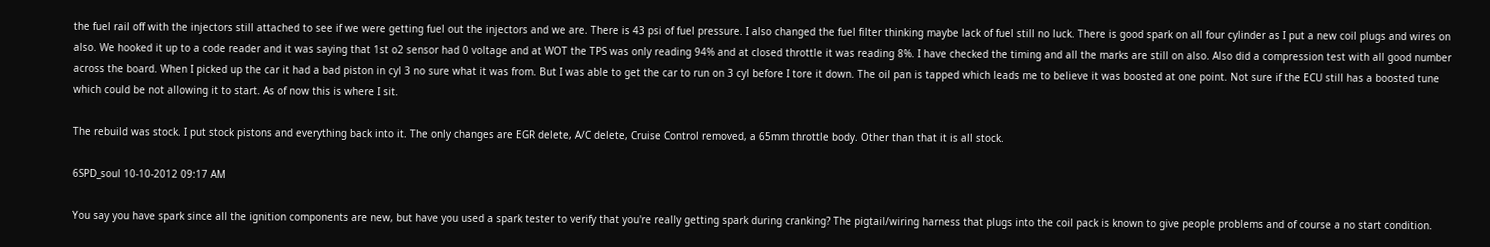the fuel rail off with the injectors still attached to see if we were getting fuel out the injectors and we are. There is 43 psi of fuel pressure. I also changed the fuel filter thinking maybe lack of fuel still no luck. There is good spark on all four cylinder as I put a new coil plugs and wires on also. We hooked it up to a code reader and it was saying that 1st o2 sensor had 0 voltage and at WOT the TPS was only reading 94% and at closed throttle it was reading 8%. I have checked the timing and all the marks are still on also. Also did a compression test with all good number across the board. When I picked up the car it had a bad piston in cyl 3 no sure what it was from. But I was able to get the car to run on 3 cyl before I tore it down. The oil pan is tapped which leads me to believe it was boosted at one point. Not sure if the ECU still has a boosted tune which could be not allowing it to start. As of now this is where I sit.

The rebuild was stock. I put stock pistons and everything back into it. The only changes are EGR delete, A/C delete, Cruise Control removed, a 65mm throttle body. Other than that it is all stock.

6SPD_soul 10-10-2012 09:17 AM

You say you have spark since all the ignition components are new, but have you used a spark tester to verify that you're really getting spark during cranking? The pigtail/wiring harness that plugs into the coil pack is known to give people problems and of course a no start condition.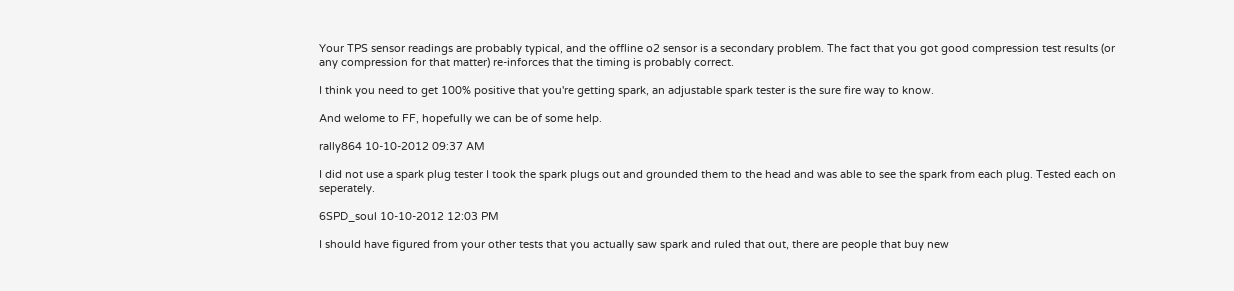Your TPS sensor readings are probably typical, and the offline o2 sensor is a secondary problem. The fact that you got good compression test results (or any compression for that matter) re-inforces that the timing is probably correct.

I think you need to get 100% positive that you're getting spark, an adjustable spark tester is the sure fire way to know.

And welome to FF, hopefully we can be of some help.

rally864 10-10-2012 09:37 AM

I did not use a spark plug tester I took the spark plugs out and grounded them to the head and was able to see the spark from each plug. Tested each on seperately.

6SPD_soul 10-10-2012 12:03 PM

I should have figured from your other tests that you actually saw spark and ruled that out, there are people that buy new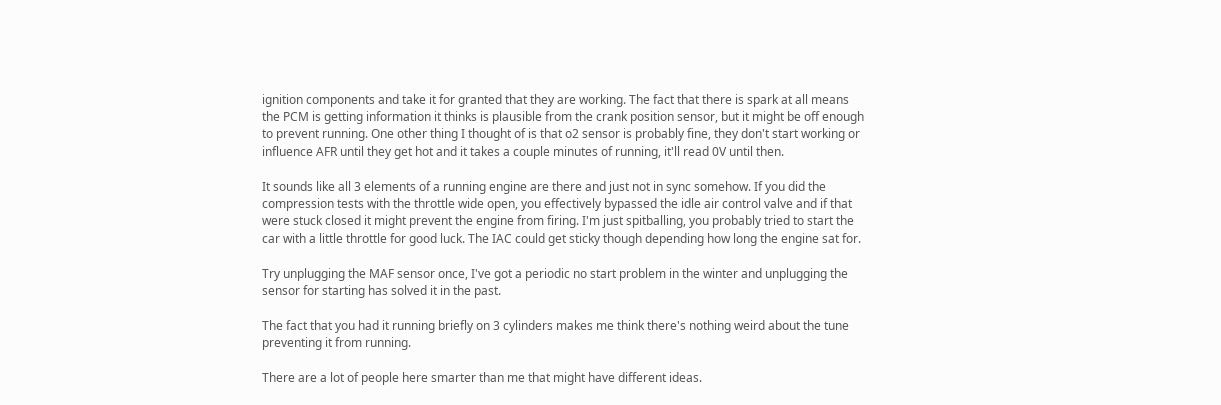ignition components and take it for granted that they are working. The fact that there is spark at all means the PCM is getting information it thinks is plausible from the crank position sensor, but it might be off enough to prevent running. One other thing I thought of is that o2 sensor is probably fine, they don't start working or influence AFR until they get hot and it takes a couple minutes of running, it'll read 0V until then.

It sounds like all 3 elements of a running engine are there and just not in sync somehow. If you did the compression tests with the throttle wide open, you effectively bypassed the idle air control valve and if that were stuck closed it might prevent the engine from firing. I'm just spitballing, you probably tried to start the car with a little throttle for good luck. The IAC could get sticky though depending how long the engine sat for.

Try unplugging the MAF sensor once, I've got a periodic no start problem in the winter and unplugging the sensor for starting has solved it in the past.

The fact that you had it running briefly on 3 cylinders makes me think there's nothing weird about the tune preventing it from running.

There are a lot of people here smarter than me that might have different ideas.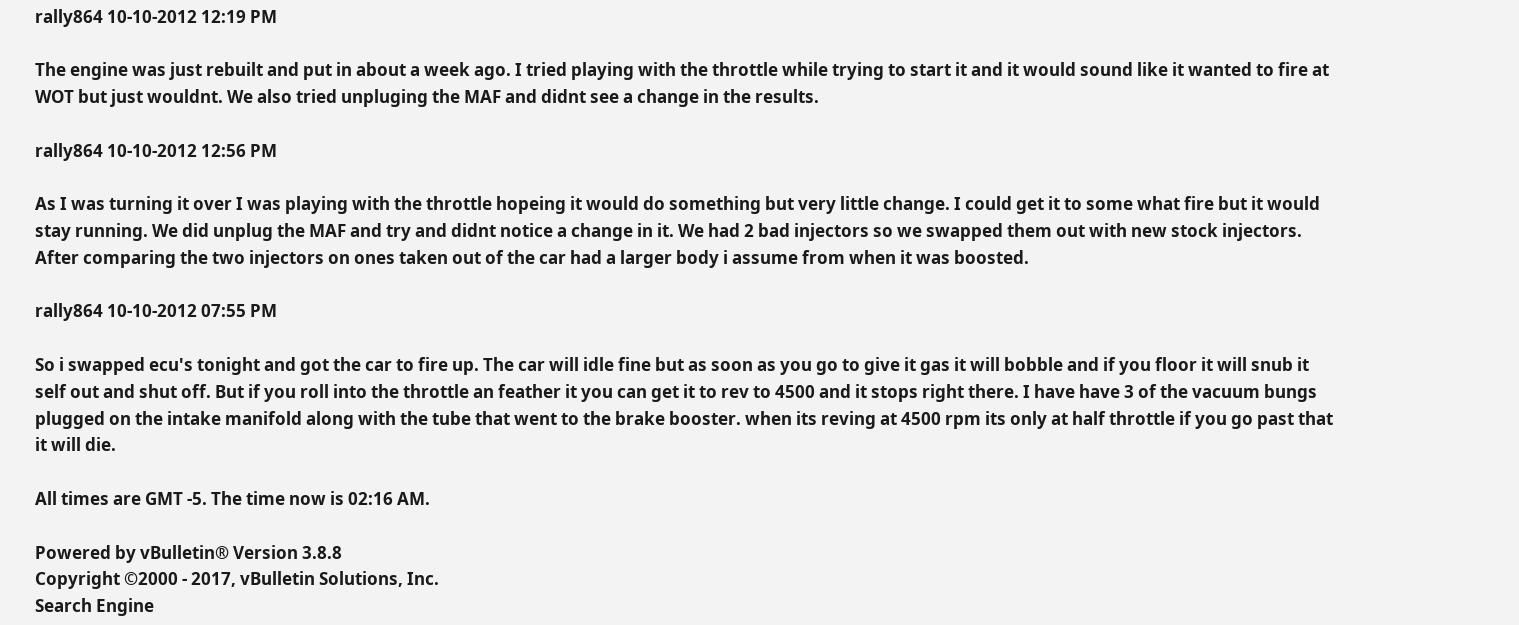rally864 10-10-2012 12:19 PM

The engine was just rebuilt and put in about a week ago. I tried playing with the throttle while trying to start it and it would sound like it wanted to fire at WOT but just wouldnt. We also tried unpluging the MAF and didnt see a change in the results.

rally864 10-10-2012 12:56 PM

As I was turning it over I was playing with the throttle hopeing it would do something but very little change. I could get it to some what fire but it would stay running. We did unplug the MAF and try and didnt notice a change in it. We had 2 bad injectors so we swapped them out with new stock injectors. After comparing the two injectors on ones taken out of the car had a larger body i assume from when it was boosted.

rally864 10-10-2012 07:55 PM

So i swapped ecu's tonight and got the car to fire up. The car will idle fine but as soon as you go to give it gas it will bobble and if you floor it will snub it self out and shut off. But if you roll into the throttle an feather it you can get it to rev to 4500 and it stops right there. I have have 3 of the vacuum bungs plugged on the intake manifold along with the tube that went to the brake booster. when its reving at 4500 rpm its only at half throttle if you go past that it will die.

All times are GMT -5. The time now is 02:16 AM.

Powered by vBulletin® Version 3.8.8
Copyright ©2000 - 2017, vBulletin Solutions, Inc.
Search Engine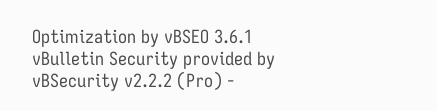Optimization by vBSEO 3.6.1
vBulletin Security provided by vBSecurity v2.2.2 (Pro) -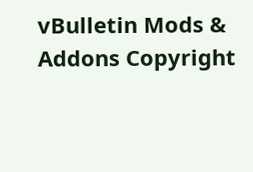vBulletin Mods & Addons Copyright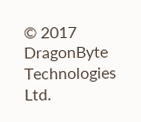© 2017 DragonByte Technologies Ltd.